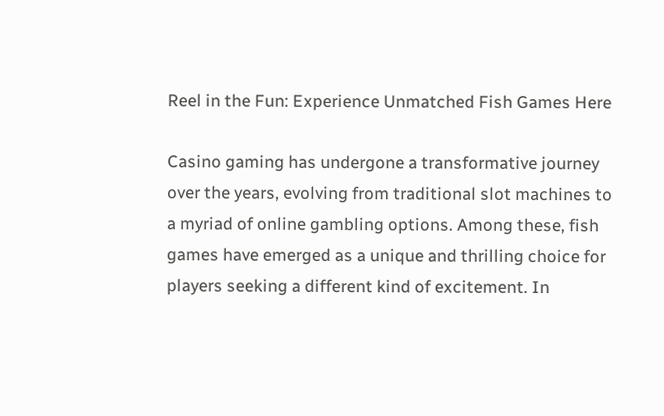Reel in the Fun: Experience Unmatched Fish Games Here

Casino gaming has undergone a transformative journey over the years, evolving from traditional slot machines to a myriad of online gambling options. Among these, fish games have emerged as a unique and thrilling choice for players seeking a different kind of excitement. In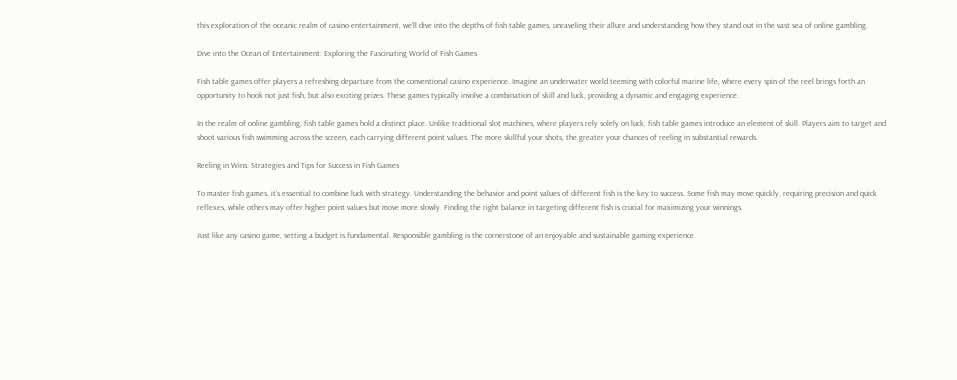this exploration of the oceanic realm of casino entertainment, we’ll dive into the depths of fish table games, unraveling their allure and understanding how they stand out in the vast sea of online gambling.

Dive into the Ocean of Entertainment: Exploring the Fascinating World of Fish Games

Fish table games offer players a refreshing departure from the conventional casino experience. Imagine an underwater world teeming with colorful marine life, where every spin of the reel brings forth an opportunity to hook not just fish, but also exciting prizes. These games typically involve a combination of skill and luck, providing a dynamic and engaging experience.

In the realm of online gambling, fish table games hold a distinct place. Unlike traditional slot machines, where players rely solely on luck, fish table games introduce an element of skill. Players aim to target and shoot various fish swimming across the screen, each carrying different point values. The more skillful your shots, the greater your chances of reeling in substantial rewards.

Reeling in Wins: Strategies and Tips for Success in Fish Games

To master fish games, it’s essential to combine luck with strategy. Understanding the behavior and point values of different fish is the key to success. Some fish may move quickly, requiring precision and quick reflexes, while others may offer higher point values but move more slowly. Finding the right balance in targeting different fish is crucial for maximizing your winnings.

Just like any casino game, setting a budget is fundamental. Responsible gambling is the cornerstone of an enjoyable and sustainable gaming experience.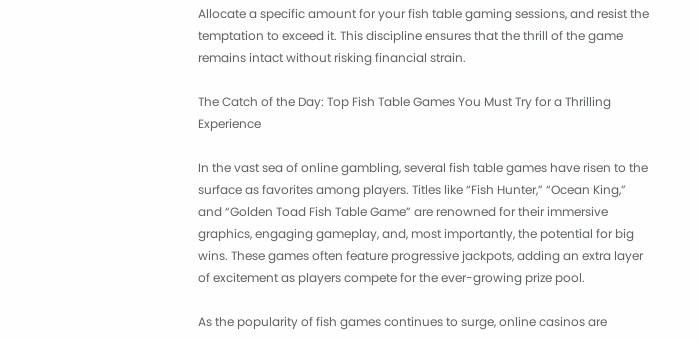Allocate a specific amount for your fish table gaming sessions, and resist the temptation to exceed it. This discipline ensures that the thrill of the game remains intact without risking financial strain.

The Catch of the Day: Top Fish Table Games You Must Try for a Thrilling Experience

In the vast sea of online gambling, several fish table games have risen to the surface as favorites among players. Titles like “Fish Hunter,” “Ocean King,” and “Golden Toad Fish Table Game” are renowned for their immersive graphics, engaging gameplay, and, most importantly, the potential for big wins. These games often feature progressive jackpots, adding an extra layer of excitement as players compete for the ever-growing prize pool.

As the popularity of fish games continues to surge, online casinos are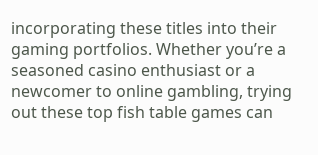incorporating these titles into their gaming portfolios. Whether you’re a seasoned casino enthusiast or a newcomer to online gambling, trying out these top fish table games can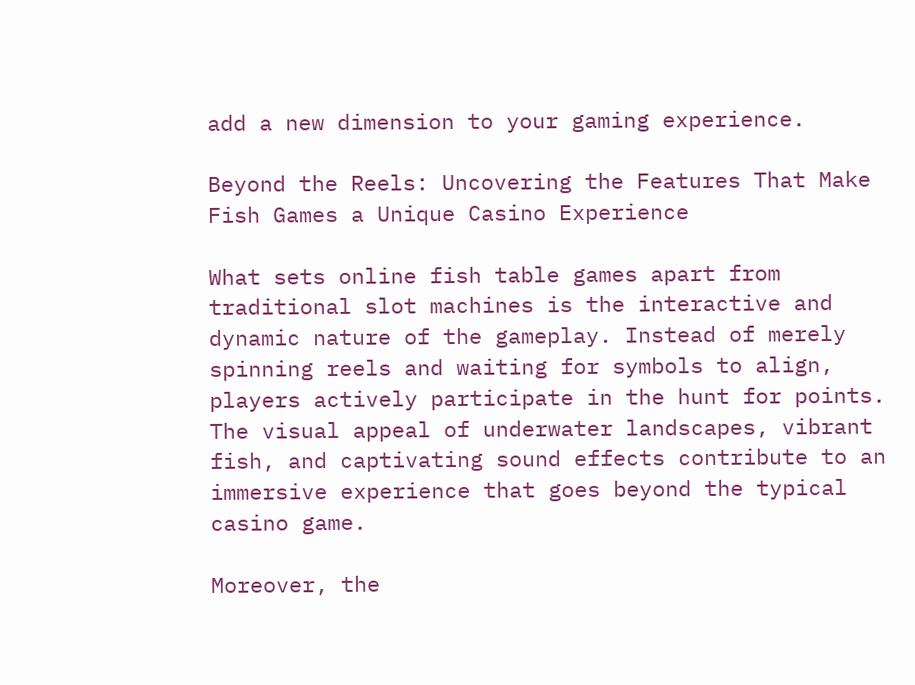add a new dimension to your gaming experience.

Beyond the Reels: Uncovering the Features That Make Fish Games a Unique Casino Experience

What sets online fish table games apart from traditional slot machines is the interactive and dynamic nature of the gameplay. Instead of merely spinning reels and waiting for symbols to align, players actively participate in the hunt for points. The visual appeal of underwater landscapes, vibrant fish, and captivating sound effects contribute to an immersive experience that goes beyond the typical casino game.

Moreover, the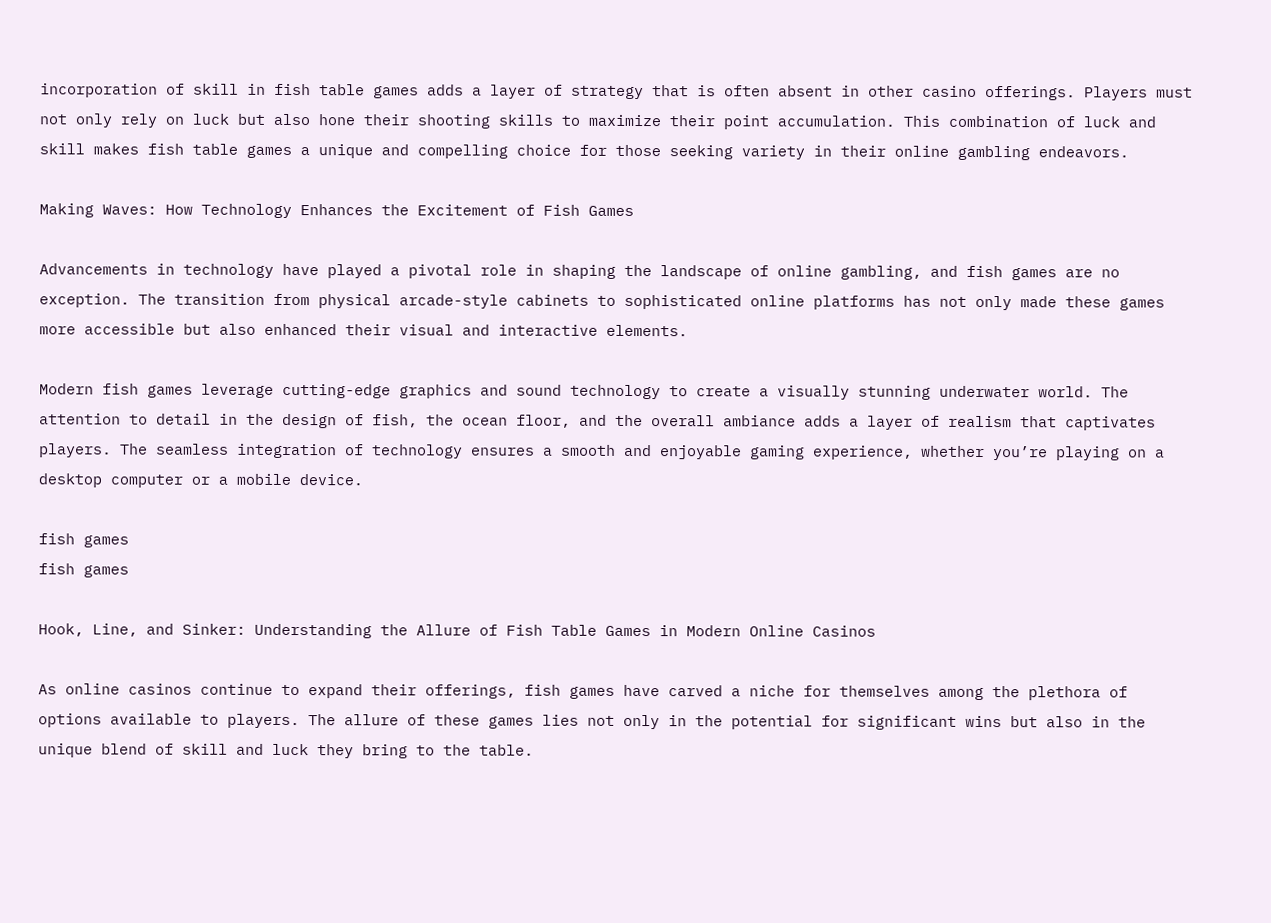incorporation of skill in fish table games adds a layer of strategy that is often absent in other casino offerings. Players must not only rely on luck but also hone their shooting skills to maximize their point accumulation. This combination of luck and skill makes fish table games a unique and compelling choice for those seeking variety in their online gambling endeavors.

Making Waves: How Technology Enhances the Excitement of Fish Games

Advancements in technology have played a pivotal role in shaping the landscape of online gambling, and fish games are no exception. The transition from physical arcade-style cabinets to sophisticated online platforms has not only made these games more accessible but also enhanced their visual and interactive elements.

Modern fish games leverage cutting-edge graphics and sound technology to create a visually stunning underwater world. The attention to detail in the design of fish, the ocean floor, and the overall ambiance adds a layer of realism that captivates players. The seamless integration of technology ensures a smooth and enjoyable gaming experience, whether you’re playing on a desktop computer or a mobile device.

fish games
fish games

Hook, Line, and Sinker: Understanding the Allure of Fish Table Games in Modern Online Casinos

As online casinos continue to expand their offerings, fish games have carved a niche for themselves among the plethora of options available to players. The allure of these games lies not only in the potential for significant wins but also in the unique blend of skill and luck they bring to the table.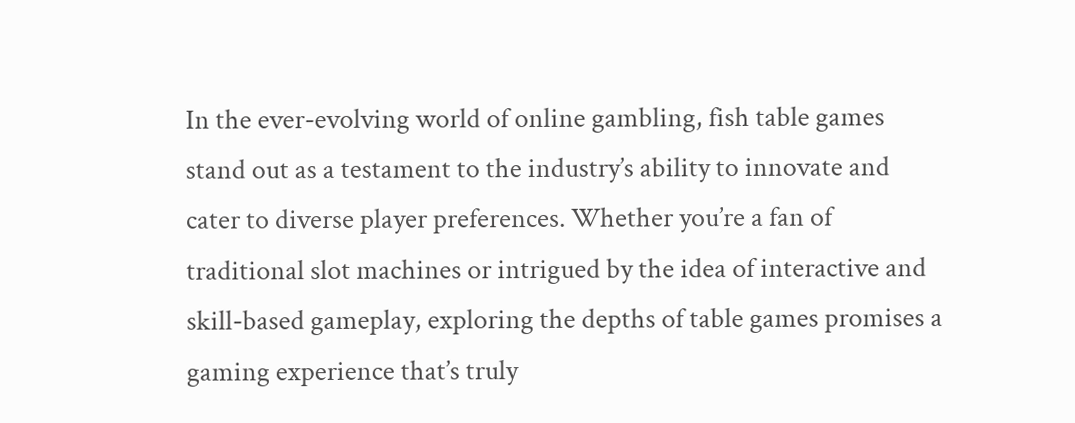In the ever-evolving world of online gambling, fish table games stand out as a testament to the industry’s ability to innovate and cater to diverse player preferences. Whether you’re a fan of traditional slot machines or intrigued by the idea of interactive and skill-based gameplay, exploring the depths of table games promises a gaming experience that’s truly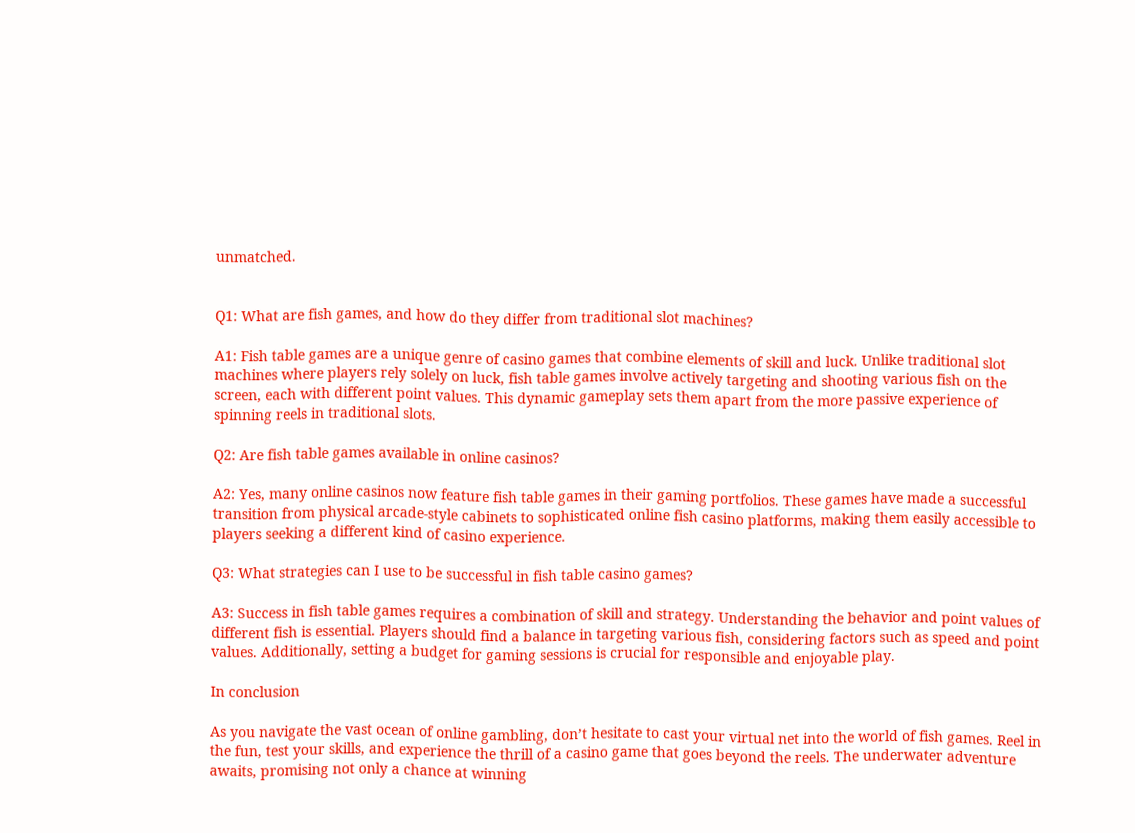unmatched.


Q1: What are fish games, and how do they differ from traditional slot machines?

A1: Fish table games are a unique genre of casino games that combine elements of skill and luck. Unlike traditional slot machines where players rely solely on luck, fish table games involve actively targeting and shooting various fish on the screen, each with different point values. This dynamic gameplay sets them apart from the more passive experience of spinning reels in traditional slots.

Q2: Are fish table games available in online casinos?

A2: Yes, many online casinos now feature fish table games in their gaming portfolios. These games have made a successful transition from physical arcade-style cabinets to sophisticated online fish casino platforms, making them easily accessible to players seeking a different kind of casino experience.

Q3: What strategies can I use to be successful in fish table casino games?

A3: Success in fish table games requires a combination of skill and strategy. Understanding the behavior and point values of different fish is essential. Players should find a balance in targeting various fish, considering factors such as speed and point values. Additionally, setting a budget for gaming sessions is crucial for responsible and enjoyable play.

In conclusion

As you navigate the vast ocean of online gambling, don’t hesitate to cast your virtual net into the world of fish games. Reel in the fun, test your skills, and experience the thrill of a casino game that goes beyond the reels. The underwater adventure awaits, promising not only a chance at winning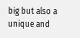big but also a unique and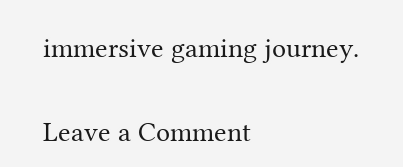immersive gaming journey.

Leave a Comment